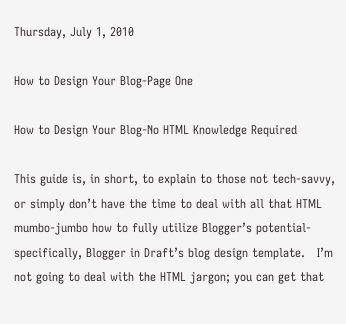Thursday, July 1, 2010

How to Design Your Blog-Page One

How to Design Your Blog-No HTML Knowledge Required

This guide is, in short, to explain to those not tech-savvy, or simply don’t have the time to deal with all that HTML mumbo-jumbo how to fully utilize Blogger’s potential-specifically, Blogger in Draft’s blog design template.   I’m not going to deal with the HTML jargon; you can get that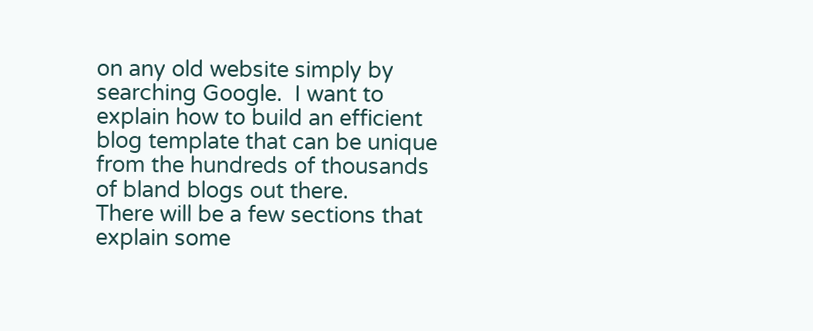on any old website simply by searching Google.  I want to explain how to build an efficient blog template that can be unique from the hundreds of thousands of bland blogs out there.
There will be a few sections that explain some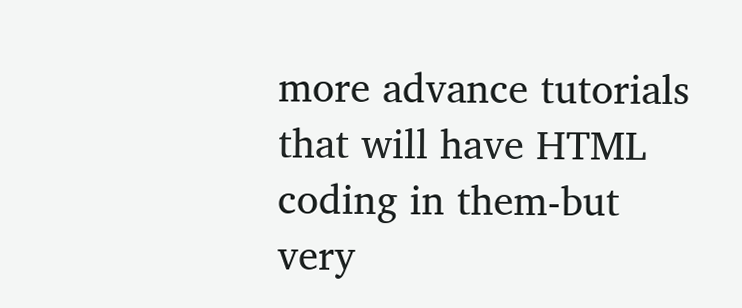more advance tutorials that will have HTML coding in them-but very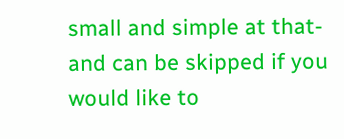small and simple at that-and can be skipped if you would like to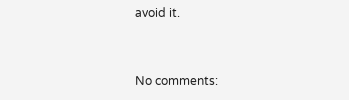avoid it.


No comments: